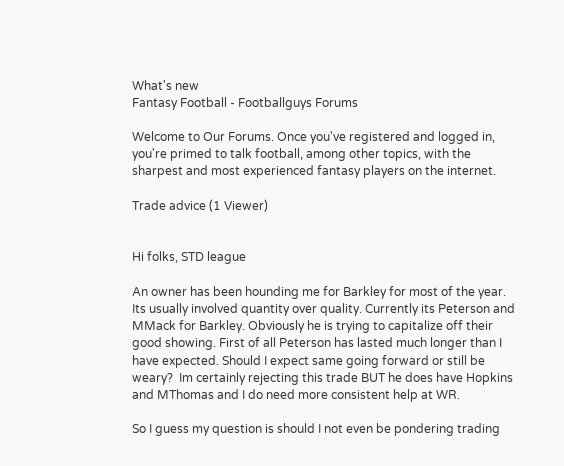What's new
Fantasy Football - Footballguys Forums

Welcome to Our Forums. Once you've registered and logged in, you're primed to talk football, among other topics, with the sharpest and most experienced fantasy players on the internet.

Trade advice (1 Viewer)


Hi folks, STD league

An owner has been hounding me for Barkley for most of the year. Its usually involved quantity over quality. Currently its Peterson and MMack for Barkley. Obviously he is trying to capitalize off their good showing. First of all Peterson has lasted much longer than I have expected. Should I expect same going forward or still be weary?  Im certainly rejecting this trade BUT he does have Hopkins and MThomas and I do need more consistent help at WR.

So I guess my question is should I not even be pondering trading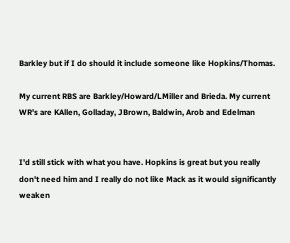Barkley but if I do should it include someone like Hopkins/Thomas.

My current RBS are Barkley/Howard/LMiller and Brieda. My current WR's are KAllen, Golladay, JBrown, Baldwin, Arob and Edelman


I'd still stick with what you have. Hopkins is great but you really don't need him and I really do not like Mack as it would significantly weaken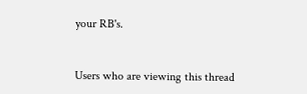your RB's.


Users who are viewing this thread